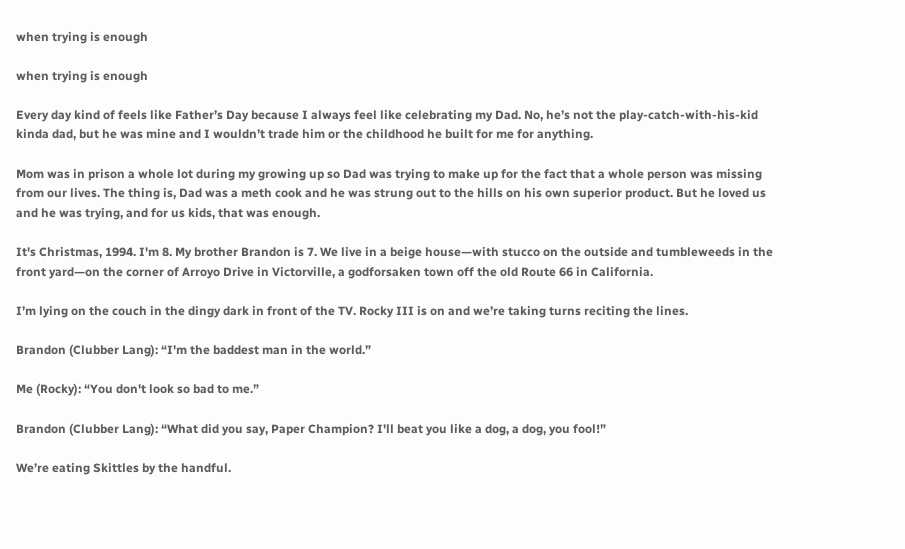when trying is enough

when trying is enough

Every day kind of feels like Father’s Day because I always feel like celebrating my Dad. No, he’s not the play-catch-with-his-kid kinda dad, but he was mine and I wouldn’t trade him or the childhood he built for me for anything.

Mom was in prison a whole lot during my growing up so Dad was trying to make up for the fact that a whole person was missing from our lives. The thing is, Dad was a meth cook and he was strung out to the hills on his own superior product. But he loved us and he was trying, and for us kids, that was enough.

It's Christmas, 1994. I'm 8. My brother Brandon is 7. We live in a beige house—with stucco on the outside and tumbleweeds in the front yard—on the corner of Arroyo Drive in Victorville, a godforsaken town off the old Route 66 in California.

I’m lying on the couch in the dingy dark in front of the TV. Rocky III is on and we’re taking turns reciting the lines.

Brandon (Clubber Lang): “I'm the baddest man in the world.”

Me (Rocky): “You don't look so bad to me.”

Brandon (Clubber Lang): “What did you say, Paper Champion? I'll beat you like a dog, a dog, you fool!”

We’re eating Skittles by the handful.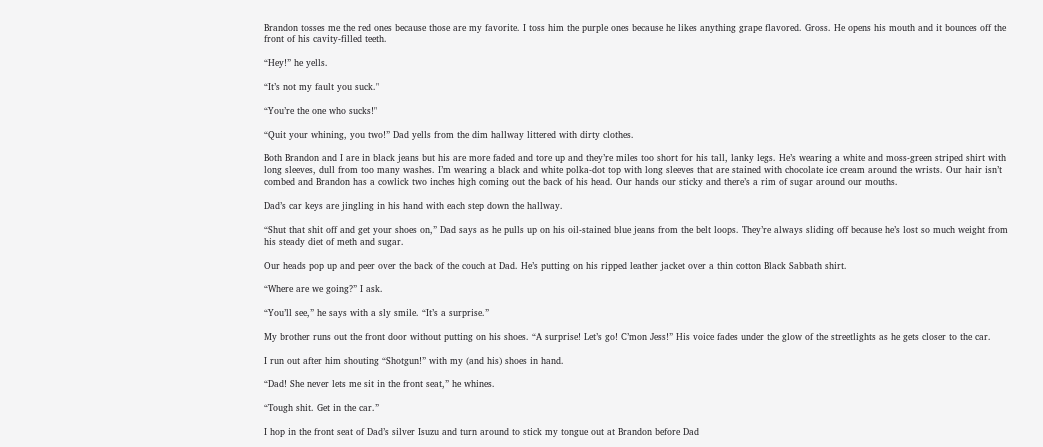Brandon tosses me the red ones because those are my favorite. I toss him the purple ones because he likes anything grape flavored. Gross. He opens his mouth and it bounces off the front of his cavity-filled teeth.

“Hey!” he yells.

“It’s not my fault you suck."

“You’re the one who sucks!"

“Quit your whining, you two!” Dad yells from the dim hallway littered with dirty clothes.

Both Brandon and I are in black jeans but his are more faded and tore up and they’re miles too short for his tall, lanky legs. He’s wearing a white and moss-green striped shirt with long sleeves, dull from too many washes. I’m wearing a black and white polka-dot top with long sleeves that are stained with chocolate ice cream around the wrists. Our hair isn’t combed and Brandon has a cowlick two inches high coming out the back of his head. Our hands our sticky and there’s a rim of sugar around our mouths.

Dad’s car keys are jingling in his hand with each step down the hallway.

“Shut that shit off and get your shoes on,” Dad says as he pulls up on his oil-stained blue jeans from the belt loops. They’re always sliding off because he’s lost so much weight from his steady diet of meth and sugar.

Our heads pop up and peer over the back of the couch at Dad. He’s putting on his ripped leather jacket over a thin cotton Black Sabbath shirt.

“Where are we going?” I ask.

“You’ll see,” he says with a sly smile. “It’s a surprise.”

My brother runs out the front door without putting on his shoes. “A surprise! Let’s go! C’mon Jess!” His voice fades under the glow of the streetlights as he gets closer to the car.

I run out after him shouting “Shotgun!” with my (and his) shoes in hand.

“Dad! She never lets me sit in the front seat,” he whines.

“Tough shit. Get in the car.”

I hop in the front seat of Dad’s silver Isuzu and turn around to stick my tongue out at Brandon before Dad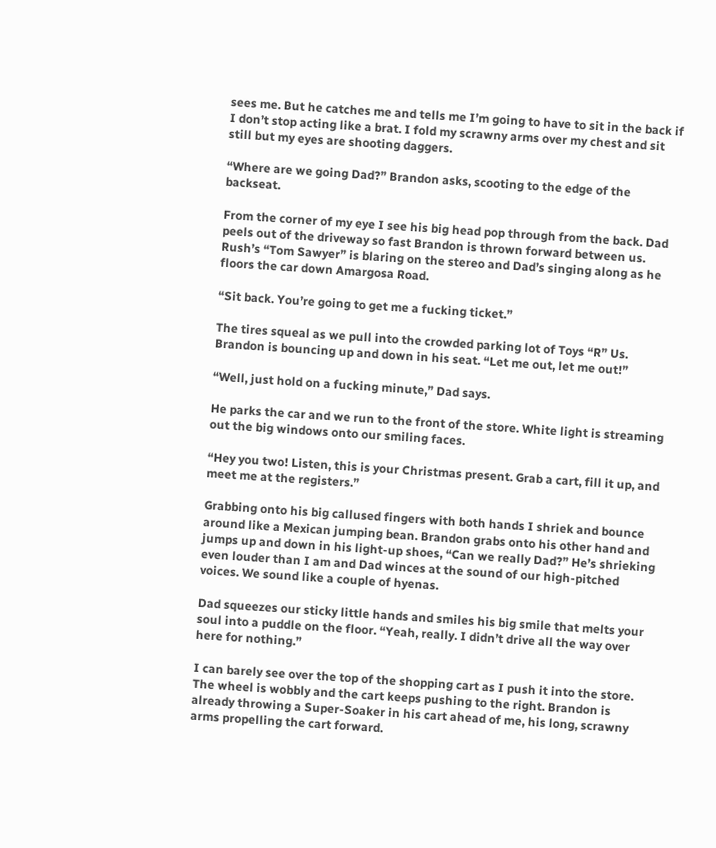sees me. But he catches me and tells me I’m going to have to sit in the back if I don’t stop acting like a brat. I fold my scrawny arms over my chest and sit still but my eyes are shooting daggers.

“Where are we going Dad?” Brandon asks, scooting to the edge of the backseat.

From the corner of my eye I see his big head pop through from the back. Dad peels out of the driveway so fast Brandon is thrown forward between us. Rush’s “Tom Sawyer” is blaring on the stereo and Dad’s singing along as he floors the car down Amargosa Road.

“Sit back. You’re going to get me a fucking ticket.”

The tires squeal as we pull into the crowded parking lot of Toys “R” Us. Brandon is bouncing up and down in his seat. “Let me out, let me out!”

“Well, just hold on a fucking minute,” Dad says.

He parks the car and we run to the front of the store. White light is streaming out the big windows onto our smiling faces.

“Hey you two! Listen, this is your Christmas present. Grab a cart, fill it up, and meet me at the registers.”

Grabbing onto his big callused fingers with both hands I shriek and bounce around like a Mexican jumping bean. Brandon grabs onto his other hand and jumps up and down in his light-up shoes, “Can we really Dad?” He’s shrieking even louder than I am and Dad winces at the sound of our high-pitched voices. We sound like a couple of hyenas.

Dad squeezes our sticky little hands and smiles his big smile that melts your soul into a puddle on the floor. “Yeah, really. I didn’t drive all the way over here for nothing.”

I can barely see over the top of the shopping cart as I push it into the store. The wheel is wobbly and the cart keeps pushing to the right. Brandon is already throwing a Super-Soaker in his cart ahead of me, his long, scrawny arms propelling the cart forward.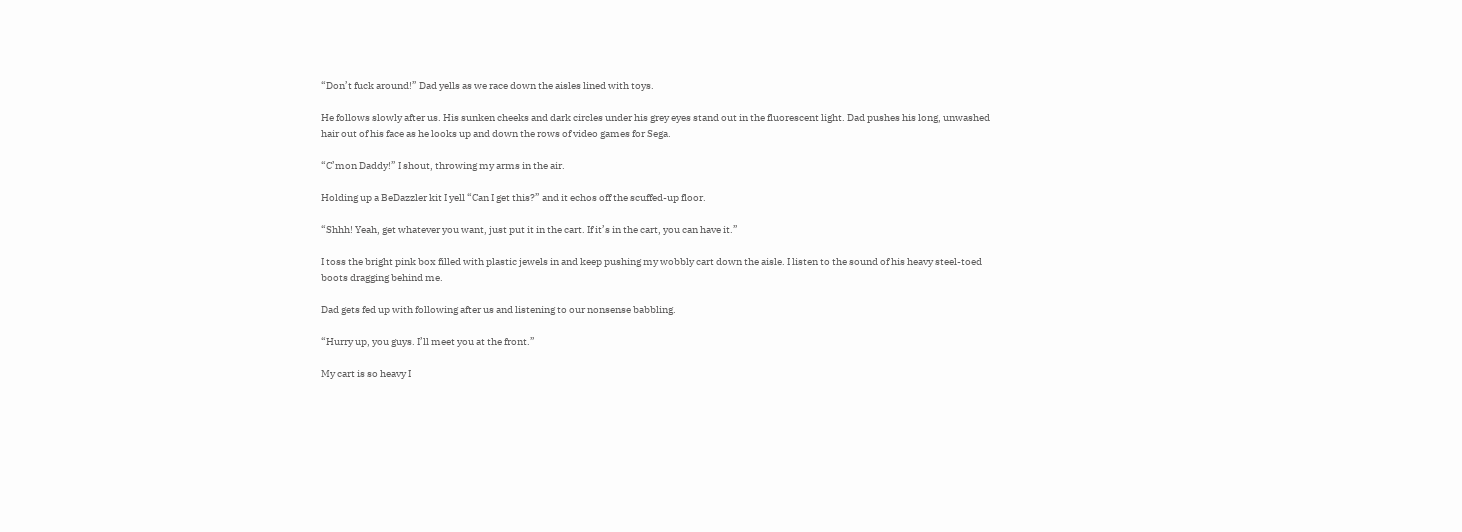“Don’t fuck around!” Dad yells as we race down the aisles lined with toys.

He follows slowly after us. His sunken cheeks and dark circles under his grey eyes stand out in the fluorescent light. Dad pushes his long, unwashed hair out of his face as he looks up and down the rows of video games for Sega.

“C’mon Daddy!” I shout, throwing my arms in the air.

Holding up a BeDazzler kit I yell “Can I get this?” and it echos off the scuffed-up floor.

“Shhh! Yeah, get whatever you want, just put it in the cart. If it’s in the cart, you can have it.”

I toss the bright pink box filled with plastic jewels in and keep pushing my wobbly cart down the aisle. I listen to the sound of his heavy steel-toed boots dragging behind me.

Dad gets fed up with following after us and listening to our nonsense babbling.

“Hurry up, you guys. I’ll meet you at the front.”

My cart is so heavy I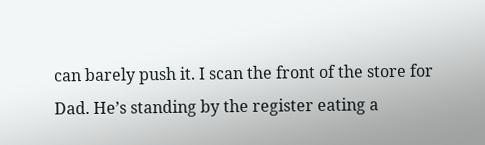can barely push it. I scan the front of the store for Dad. He’s standing by the register eating a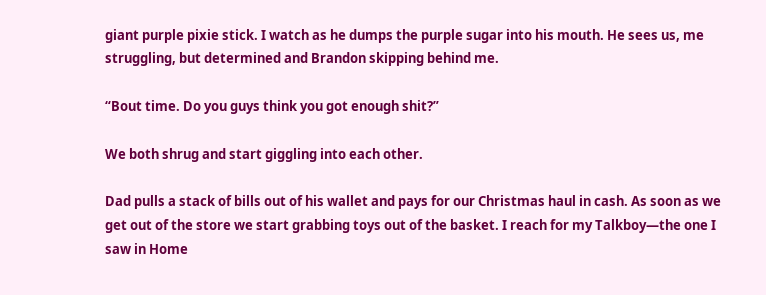giant purple pixie stick. I watch as he dumps the purple sugar into his mouth. He sees us, me struggling, but determined and Brandon skipping behind me.

“Bout time. Do you guys think you got enough shit?”

We both shrug and start giggling into each other.

Dad pulls a stack of bills out of his wallet and pays for our Christmas haul in cash. As soon as we get out of the store we start grabbing toys out of the basket. I reach for my Talkboy—the one I saw in Home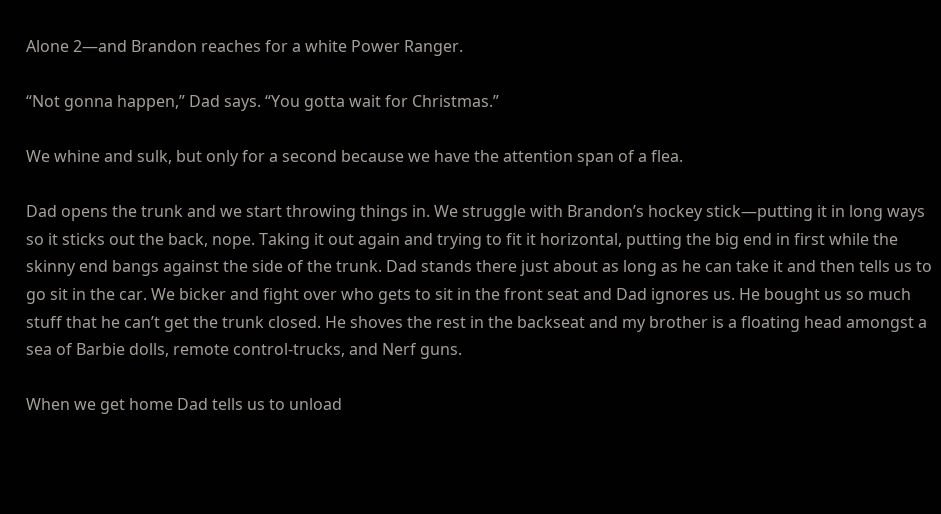Alone 2—and Brandon reaches for a white Power Ranger.

“Not gonna happen,” Dad says. “You gotta wait for Christmas.”

We whine and sulk, but only for a second because we have the attention span of a flea.

Dad opens the trunk and we start throwing things in. We struggle with Brandon’s hockey stick—putting it in long ways so it sticks out the back, nope. Taking it out again and trying to fit it horizontal, putting the big end in first while the skinny end bangs against the side of the trunk. Dad stands there just about as long as he can take it and then tells us to go sit in the car. We bicker and fight over who gets to sit in the front seat and Dad ignores us. He bought us so much stuff that he can’t get the trunk closed. He shoves the rest in the backseat and my brother is a floating head amongst a sea of Barbie dolls, remote control-trucks, and Nerf guns.

When we get home Dad tells us to unload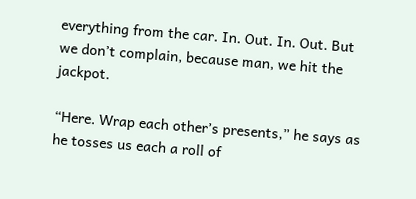everything from the car. In. Out. In. Out. But we don’t complain, because man, we hit the jackpot.

“Here. Wrap each other’s presents,” he says as he tosses us each a roll of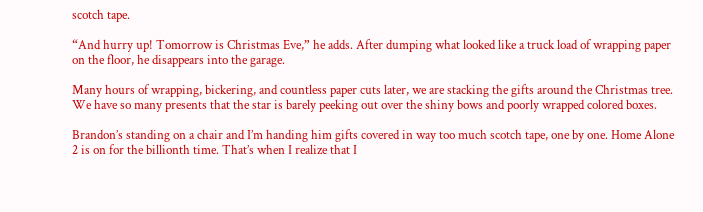scotch tape.

“And hurry up! Tomorrow is Christmas Eve,” he adds. After dumping what looked like a truck load of wrapping paper on the floor, he disappears into the garage.

Many hours of wrapping, bickering, and countless paper cuts later, we are stacking the gifts around the Christmas tree. We have so many presents that the star is barely peeking out over the shiny bows and poorly wrapped colored boxes.

Brandon’s standing on a chair and I’m handing him gifts covered in way too much scotch tape, one by one. Home Alone 2 is on for the billionth time. That’s when I realize that I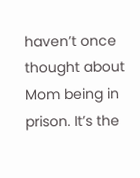haven’t once thought about Mom being in prison. It’s the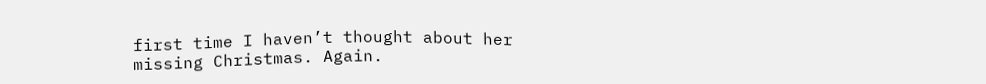first time I haven’t thought about her missing Christmas. Again.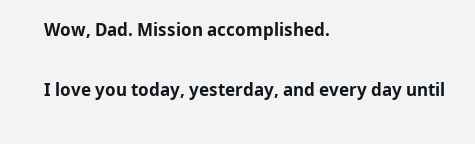Wow, Dad. Mission accomplished.

I love you today, yesterday, and every day until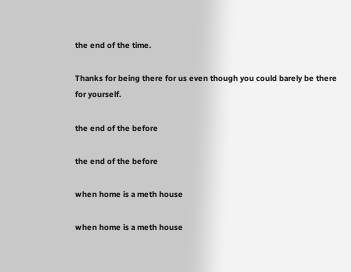the end of the time.

Thanks for being there for us even though you could barely be there for yourself.

the end of the before

the end of the before

when home is a meth house

when home is a meth house